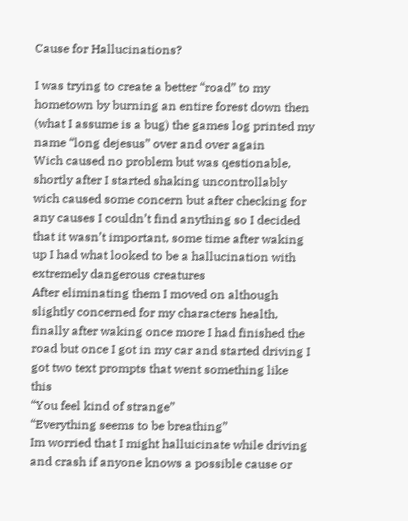Cause for Hallucinations?

I was trying to create a better “road” to my hometown by burning an entire forest down then (what I assume is a bug) the games log printed my name “long dejesus” over and over again
Wich caused no problem but was qestionable, shortly after I started shaking uncontrollably wich caused some concern but after checking for any causes I couldn’t find anything so I decided that it wasn’t important, some time after waking up I had what looked to be a hallucination with extremely dangerous creatures
After eliminating them I moved on although slightly concerned for my characters health, finally after waking once more I had finished the road but once I got in my car and started driving I got two text prompts that went something like this
“You feel kind of strange”
“Everything seems to be breathing”
Im worried that I might halluicinate while driving and crash if anyone knows a possible cause or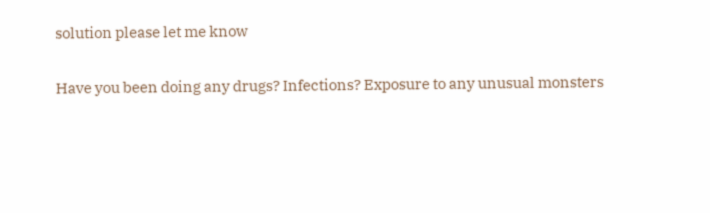solution please let me know

Have you been doing any drugs? Infections? Exposure to any unusual monsters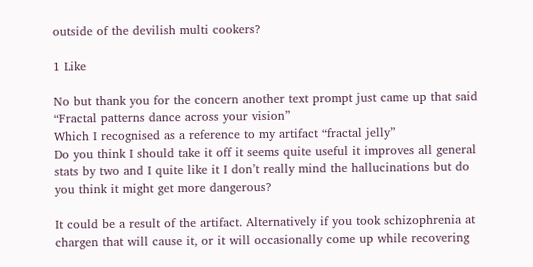outside of the devilish multi cookers?

1 Like

No but thank you for the concern another text prompt just came up that said
“Fractal patterns dance across your vision”
Which I recognised as a reference to my artifact “fractal jelly”
Do you think I should take it off it seems quite useful it improves all general stats by two and I quite like it I don’t really mind the hallucinations but do you think it might get more dangerous?

It could be a result of the artifact. Alternatively if you took schizophrenia at chargen that will cause it, or it will occasionally come up while recovering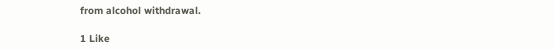from alcohol withdrawal.

1 Like